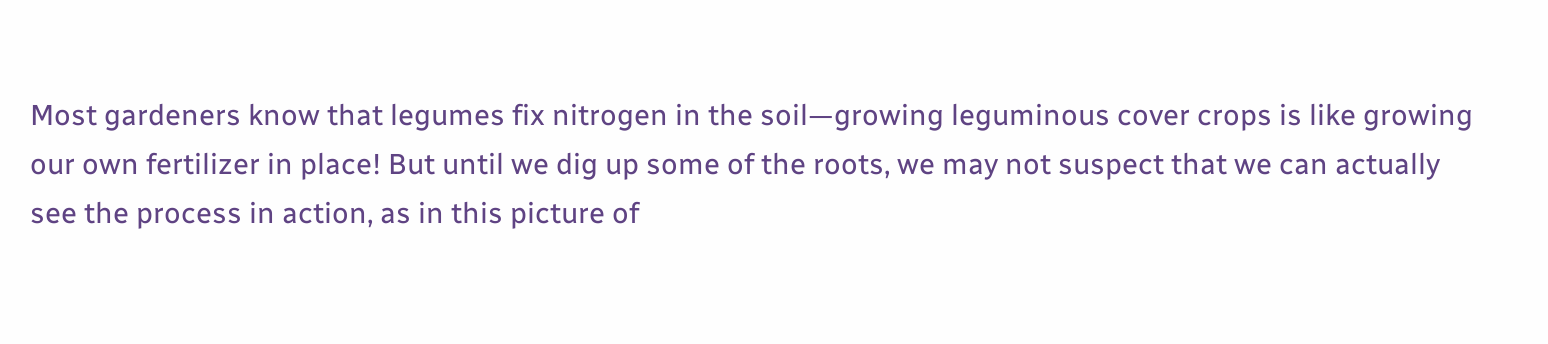Most gardeners know that legumes fix nitrogen in the soil—growing leguminous cover crops is like growing our own fertilizer in place! But until we dig up some of the roots, we may not suspect that we can actually see the process in action, as in this picture of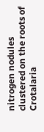nitrogen nodules clustered on the roots of Crotalaria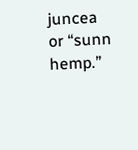juncea or “sunn hemp.”